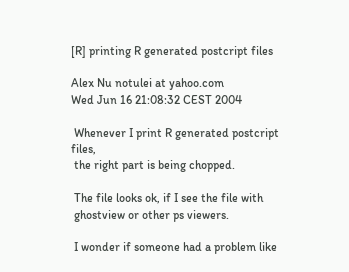[R] printing R generated postcript files

Alex Nu notulei at yahoo.com
Wed Jun 16 21:08:32 CEST 2004

 Whenever I print R generated postcript files,
 the right part is being chopped.

 The file looks ok, if I see the file with
 ghostview or other ps viewers.

 I wonder if someone had a problem like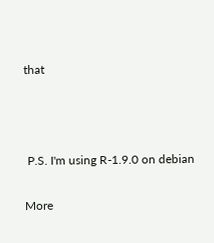that



 P.S. I'm using R-1.9.0 on debian

More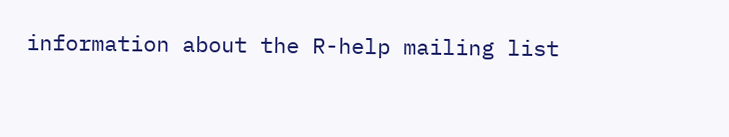information about the R-help mailing list